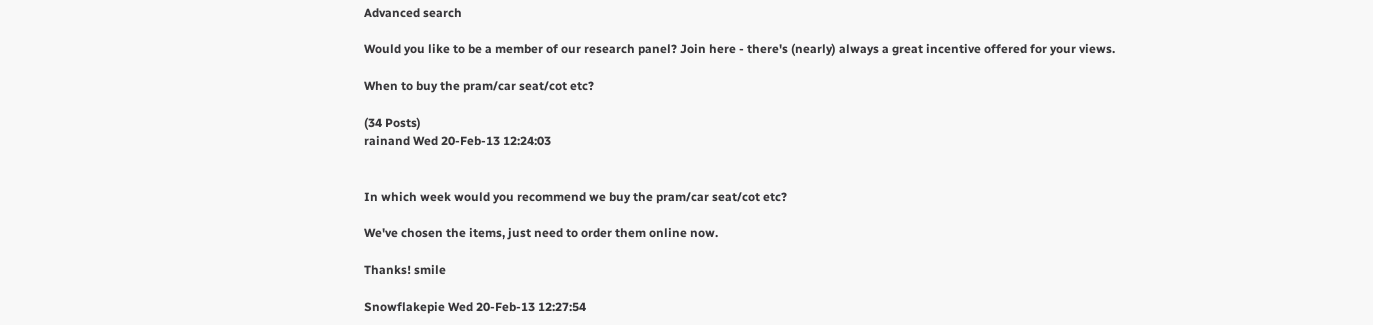Advanced search

Would you like to be a member of our research panel? Join here - there's (nearly) always a great incentive offered for your views.

When to buy the pram/car seat/cot etc?

(34 Posts)
rainand Wed 20-Feb-13 12:24:03


In which week would you recommend we buy the pram/car seat/cot etc?

We've chosen the items, just need to order them online now.

Thanks! smile

Snowflakepie Wed 20-Feb-13 12:27:54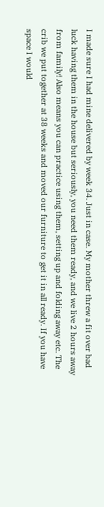I made sure I had mine delivered by week 34. Just in case. My mother threw a fit over bad luck having them in the house but seriously, you need them ready, and we live 2 hours away from family! Also means you can practice using them, setting up and folding away etc. The crib we put together at 38 weeks and moved our furniture to get it in all ready. If you have space I would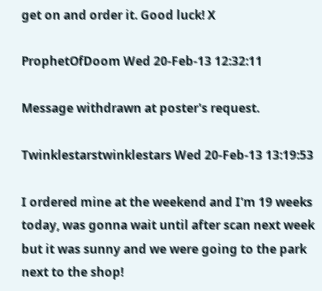get on and order it. Good luck! X

ProphetOfDoom Wed 20-Feb-13 12:32:11

Message withdrawn at poster's request.

Twinklestarstwinklestars Wed 20-Feb-13 13:19:53

I ordered mine at the weekend and I'm 19 weeks today, was gonna wait until after scan next week but it was sunny and we were going to the park next to the shop!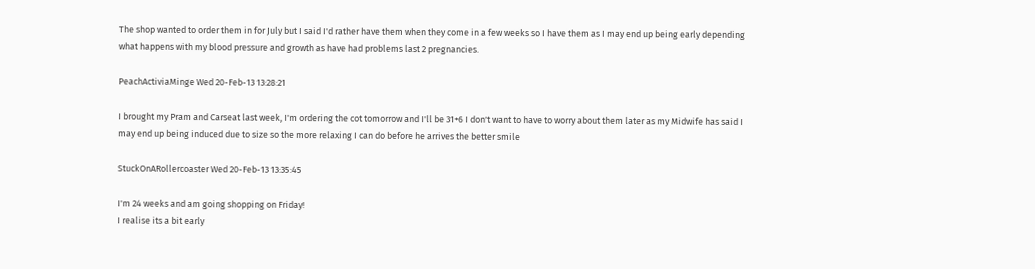The shop wanted to order them in for July but I said I'd rather have them when they come in a few weeks so I have them as I may end up being early depending what happens with my blood pressure and growth as have had problems last 2 pregnancies.

PeachActiviaMinge Wed 20-Feb-13 13:28:21

I brought my Pram and Carseat last week, I'm ordering the cot tomorrow and I'll be 31+6 I don't want to have to worry about them later as my Midwife has said I may end up being induced due to size so the more relaxing I can do before he arrives the better smile

StuckOnARollercoaster Wed 20-Feb-13 13:35:45

I'm 24 weeks and am going shopping on Friday!
I realise its a bit early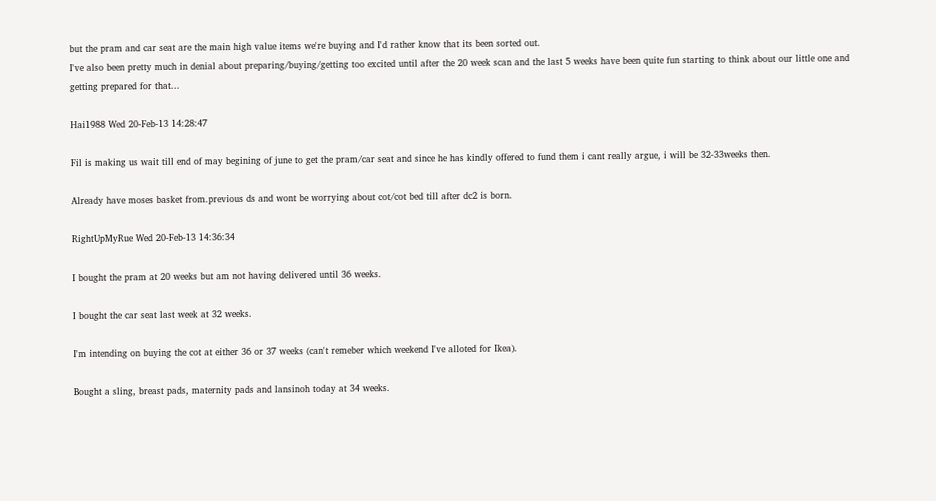but the pram and car seat are the main high value items we're buying and I'd rather know that its been sorted out.
I've also been pretty much in denial about preparing/buying/getting too excited until after the 20 week scan and the last 5 weeks have been quite fun starting to think about our little one and getting prepared for that...

Hai1988 Wed 20-Feb-13 14:28:47

Fil is making us wait till end of may begining of june to get the pram/car seat and since he has kindly offered to fund them i cant really argue, i will be 32-33weeks then.

Already have moses basket from.previous ds and wont be worrying about cot/cot bed till after dc2 is born.

RightUpMyRue Wed 20-Feb-13 14:36:34

I bought the pram at 20 weeks but am not having delivered until 36 weeks.

I bought the car seat last week at 32 weeks.

I'm intending on buying the cot at either 36 or 37 weeks (can't remeber which weekend I've alloted for Ikea).

Bought a sling, breast pads, maternity pads and lansinoh today at 34 weeks.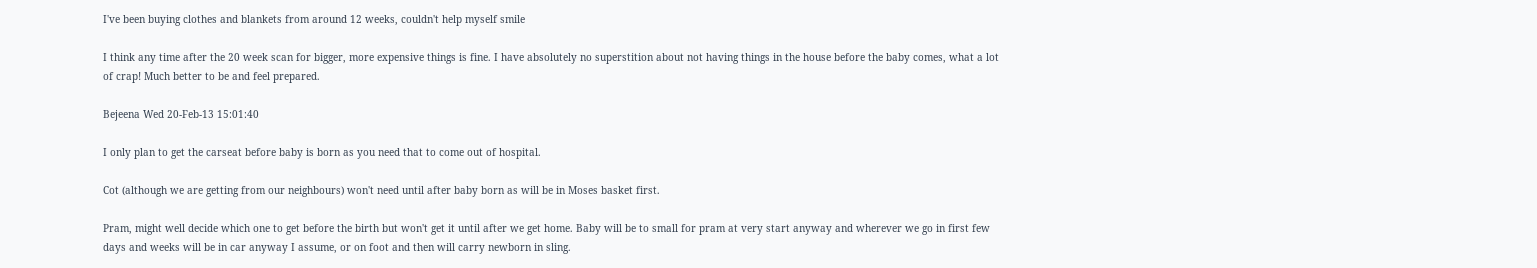I've been buying clothes and blankets from around 12 weeks, couldn't help myself smile

I think any time after the 20 week scan for bigger, more expensive things is fine. I have absolutely no superstition about not having things in the house before the baby comes, what a lot of crap! Much better to be and feel prepared.

Bejeena Wed 20-Feb-13 15:01:40

I only plan to get the carseat before baby is born as you need that to come out of hospital.

Cot (although we are getting from our neighbours) won't need until after baby born as will be in Moses basket first.

Pram, might well decide which one to get before the birth but won't get it until after we get home. Baby will be to small for pram at very start anyway and wherever we go in first few days and weeks will be in car anyway I assume, or on foot and then will carry newborn in sling.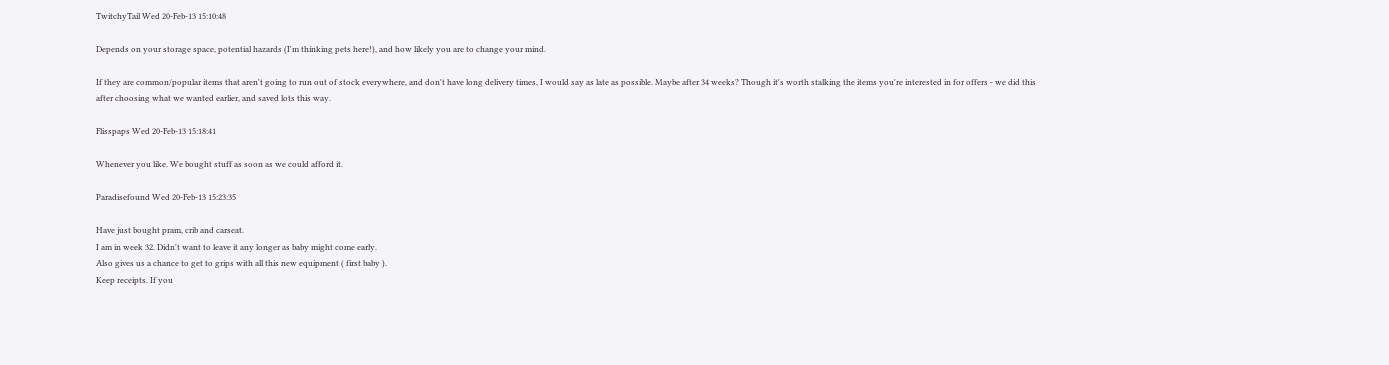TwitchyTail Wed 20-Feb-13 15:10:48

Depends on your storage space, potential hazards (I'm thinking pets here!), and how likely you are to change your mind.

If they are common/popular items that aren't going to run out of stock everywhere, and don't have long delivery times, I would say as late as possible. Maybe after 34 weeks? Though it's worth stalking the items you're interested in for offers - we did this after choosing what we wanted earlier, and saved lots this way.

Flisspaps Wed 20-Feb-13 15:18:41

Whenever you like. We bought stuff as soon as we could afford it.

Paradisefound Wed 20-Feb-13 15:23:35

Have just bought pram, crib and carseat.
I am in week 32. Didn't want to leave it any longer as baby might come early.
Also gives us a chance to get to grips with all this new equipment ( first baby ).
Keep receipts. If you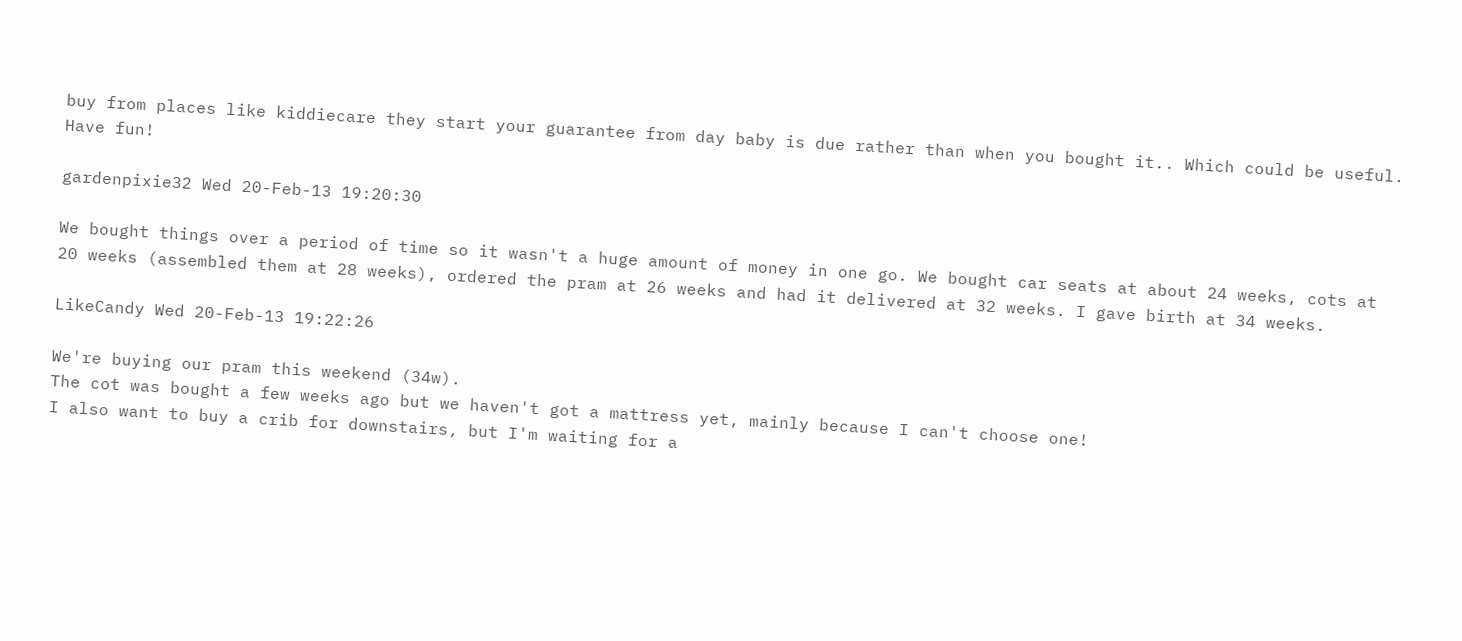buy from places like kiddiecare they start your guarantee from day baby is due rather than when you bought it.. Which could be useful.
Have fun!

gardenpixie32 Wed 20-Feb-13 19:20:30

We bought things over a period of time so it wasn't a huge amount of money in one go. We bought car seats at about 24 weeks, cots at 20 weeks (assembled them at 28 weeks), ordered the pram at 26 weeks and had it delivered at 32 weeks. I gave birth at 34 weeks.

LikeCandy Wed 20-Feb-13 19:22:26

We're buying our pram this weekend (34w).
The cot was bought a few weeks ago but we haven't got a mattress yet, mainly because I can't choose one!
I also want to buy a crib for downstairs, but I'm waiting for a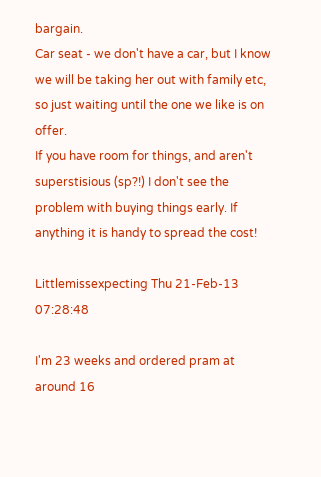bargain.
Car seat - we don't have a car, but I know we will be taking her out with family etc, so just waiting until the one we like is on offer.
If you have room for things, and aren't superstisious (sp?!) I don't see the problem with buying things early. If anything it is handy to spread the cost!

Littlemissexpecting Thu 21-Feb-13 07:28:48

I'm 23 weeks and ordered pram at around 16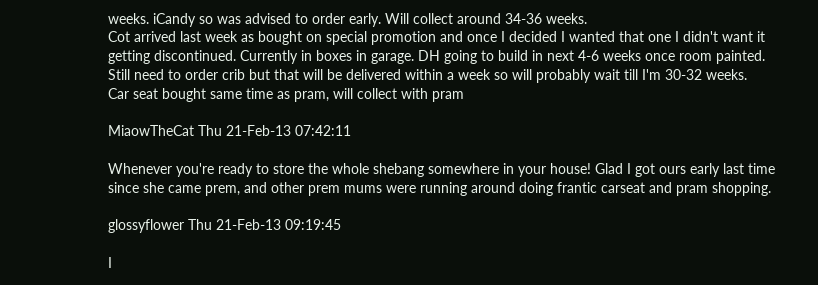weeks. iCandy so was advised to order early. Will collect around 34-36 weeks.
Cot arrived last week as bought on special promotion and once I decided I wanted that one I didn't want it getting discontinued. Currently in boxes in garage. DH going to build in next 4-6 weeks once room painted.
Still need to order crib but that will be delivered within a week so will probably wait till I'm 30-32 weeks.
Car seat bought same time as pram, will collect with pram

MiaowTheCat Thu 21-Feb-13 07:42:11

Whenever you're ready to store the whole shebang somewhere in your house! Glad I got ours early last time since she came prem, and other prem mums were running around doing frantic carseat and pram shopping.

glossyflower Thu 21-Feb-13 09:19:45

I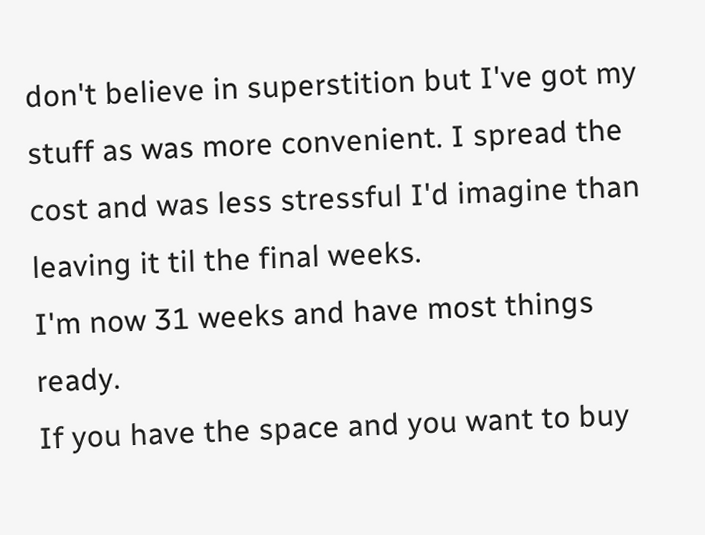don't believe in superstition but I've got my stuff as was more convenient. I spread the cost and was less stressful I'd imagine than leaving it til the final weeks.
I'm now 31 weeks and have most things ready.
If you have the space and you want to buy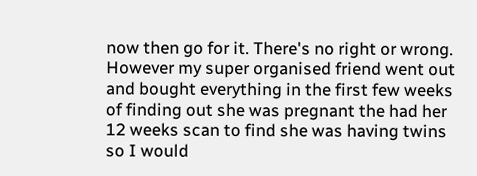now then go for it. There's no right or wrong.
However my super organised friend went out and bought everything in the first few weeks of finding out she was pregnant the had her 12 weeks scan to find she was having twins so I would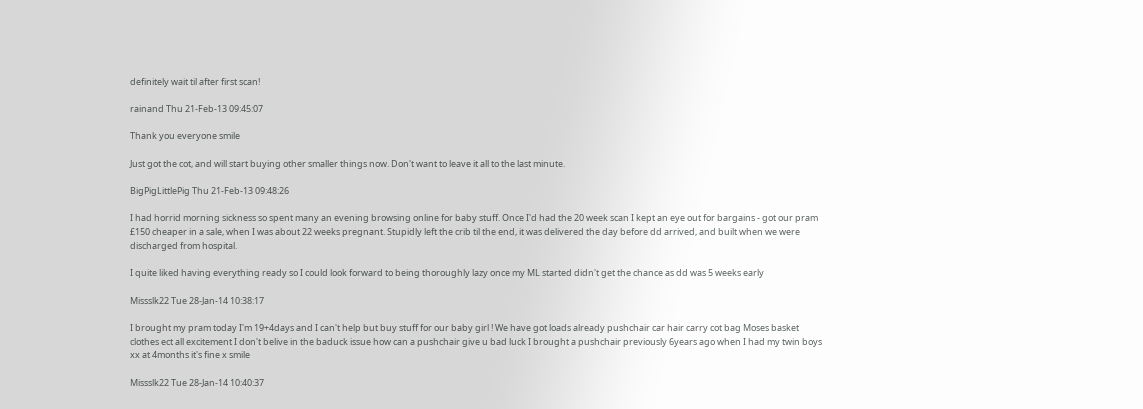definitely wait til after first scan!

rainand Thu 21-Feb-13 09:45:07

Thank you everyone smile

Just got the cot, and will start buying other smaller things now. Don't want to leave it all to the last minute.

BigPigLittlePig Thu 21-Feb-13 09:48:26

I had horrid morning sickness so spent many an evening browsing online for baby stuff. Once I'd had the 20 week scan I kept an eye out for bargains - got our pram £150 cheaper in a sale, when I was about 22 weeks pregnant. Stupidly left the crib til the end, it was delivered the day before dd arrived, and built when we were discharged from hospital.

I quite liked having everything ready so I could look forward to being thoroughly lazy once my ML started didn't get the chance as dd was 5 weeks early

Missslk22 Tue 28-Jan-14 10:38:17

I brought my pram today I'm 19+4days and I can't help but buy stuff for our baby girl ! We have got loads already pushchair car hair carry cot bag Moses basket clothes ect all excitement I don't belive in the baduck issue how can a pushchair give u bad luck I brought a pushchair previously 6years ago when I had my twin boys xx at 4months it's fine x smile

Missslk22 Tue 28-Jan-14 10:40:37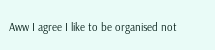Aww I agree I like to be organised not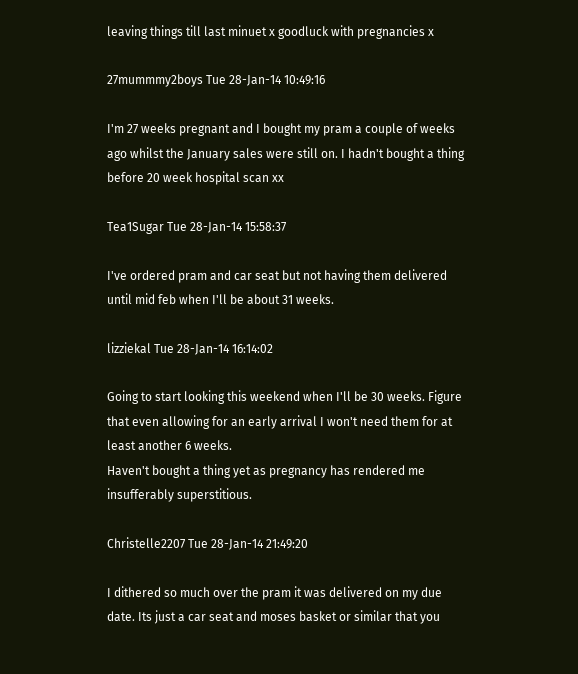leaving things till last minuet x goodluck with pregnancies x

27mummmy2boys Tue 28-Jan-14 10:49:16

I'm 27 weeks pregnant and I bought my pram a couple of weeks ago whilst the January sales were still on. I hadn't bought a thing before 20 week hospital scan xx

Tea1Sugar Tue 28-Jan-14 15:58:37

I've ordered pram and car seat but not having them delivered until mid feb when I'll be about 31 weeks.

lizziekal Tue 28-Jan-14 16:14:02

Going to start looking this weekend when I'll be 30 weeks. Figure that even allowing for an early arrival I won't need them for at least another 6 weeks.
Haven't bought a thing yet as pregnancy has rendered me insufferably superstitious.

Christelle2207 Tue 28-Jan-14 21:49:20

I dithered so much over the pram it was delivered on my due date. Its just a car seat and moses basket or similar that you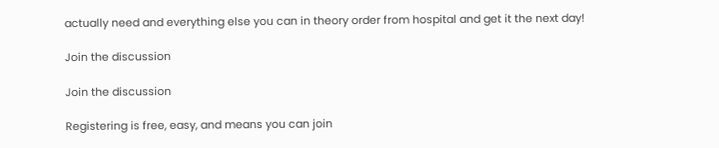actually need and everything else you can in theory order from hospital and get it the next day!

Join the discussion

Join the discussion

Registering is free, easy, and means you can join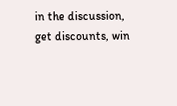in the discussion, get discounts, win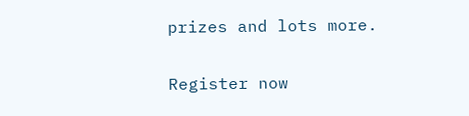prizes and lots more.

Register now